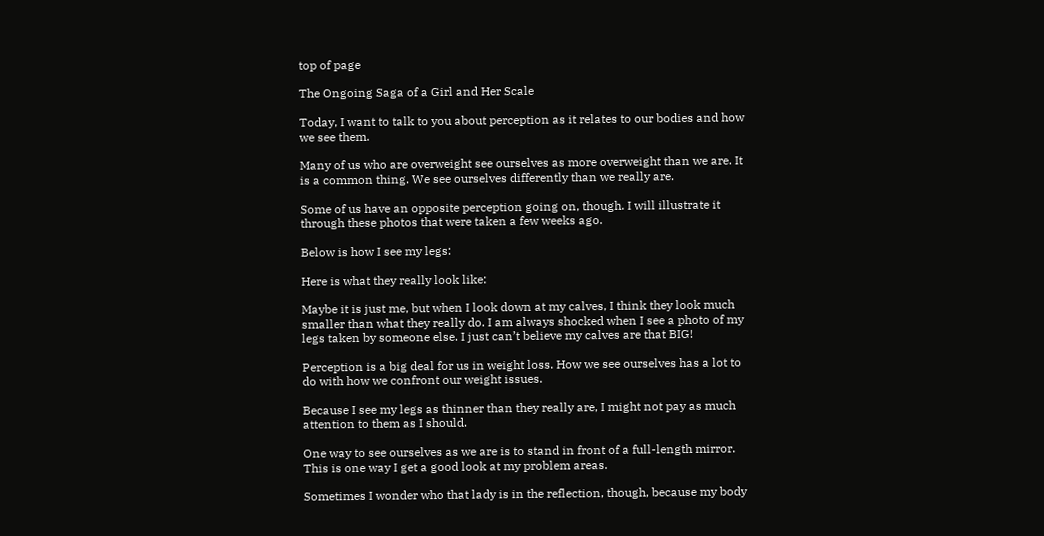top of page

The Ongoing Saga of a Girl and Her Scale

Today, I want to talk to you about perception as it relates to our bodies and how we see them.

Many of us who are overweight see ourselves as more overweight than we are. It is a common thing. We see ourselves differently than we really are.

Some of us have an opposite perception going on, though. I will illustrate it through these photos that were taken a few weeks ago.

Below is how I see my legs:

Here is what they really look like:

Maybe it is just me, but when I look down at my calves, I think they look much smaller than what they really do. I am always shocked when I see a photo of my legs taken by someone else. I just can’t believe my calves are that BIG!

Perception is a big deal for us in weight loss. How we see ourselves has a lot to do with how we confront our weight issues.

Because I see my legs as thinner than they really are, I might not pay as much attention to them as I should.

One way to see ourselves as we are is to stand in front of a full-length mirror. This is one way I get a good look at my problem areas.

Sometimes I wonder who that lady is in the reflection, though, because my body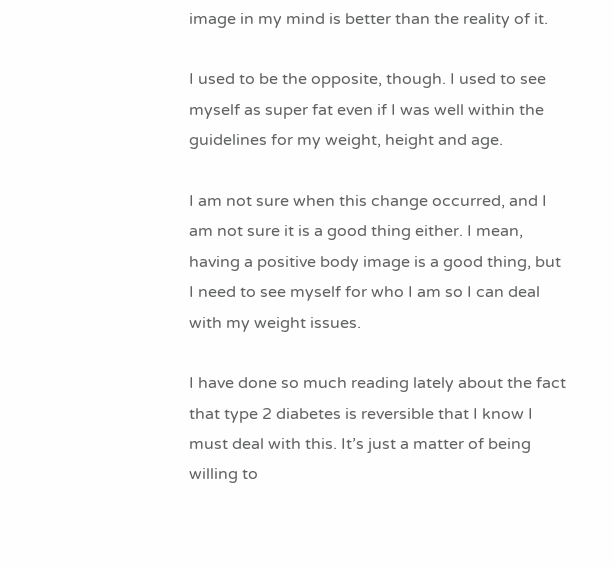image in my mind is better than the reality of it.

I used to be the opposite, though. I used to see myself as super fat even if I was well within the guidelines for my weight, height and age.

I am not sure when this change occurred, and I am not sure it is a good thing either. I mean, having a positive body image is a good thing, but I need to see myself for who I am so I can deal with my weight issues.

I have done so much reading lately about the fact that type 2 diabetes is reversible that I know I must deal with this. It’s just a matter of being willing to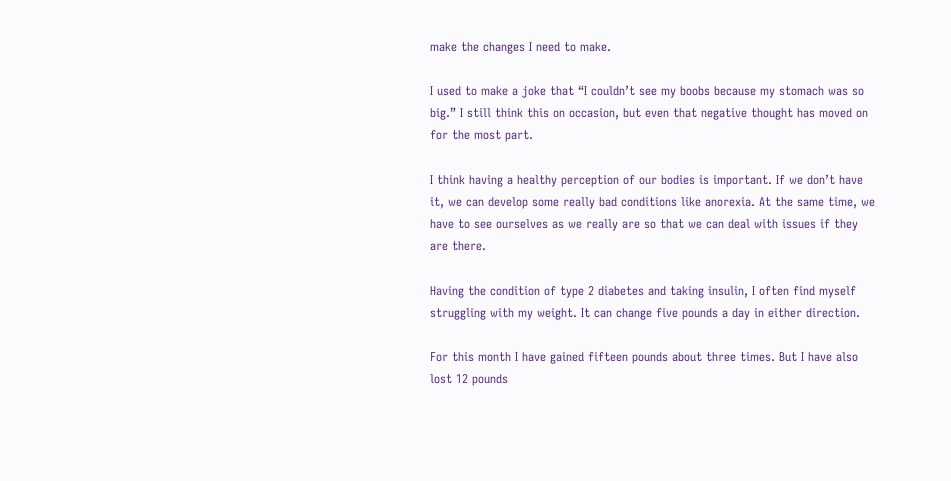make the changes I need to make.

I used to make a joke that “I couldn’t see my boobs because my stomach was so big.” I still think this on occasion, but even that negative thought has moved on for the most part.

I think having a healthy perception of our bodies is important. If we don’t have it, we can develop some really bad conditions like anorexia. At the same time, we have to see ourselves as we really are so that we can deal with issues if they are there.

Having the condition of type 2 diabetes and taking insulin, I often find myself struggling with my weight. It can change five pounds a day in either direction.

For this month I have gained fifteen pounds about three times. But I have also lost 12 pounds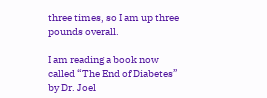three times, so I am up three pounds overall.

I am reading a book now called “The End of Diabetes” by Dr. Joel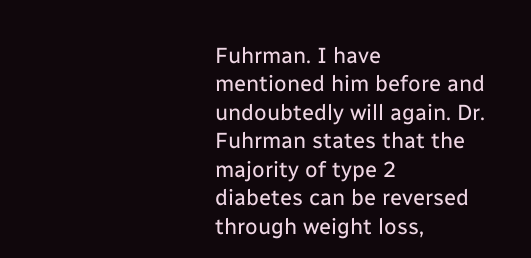Fuhrman. I have mentioned him before and undoubtedly will again. Dr. Fuhrman states that the majority of type 2 diabetes can be reversed through weight loss,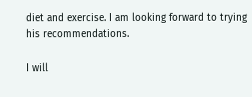diet and exercise. I am looking forward to trying his recommendations.

I will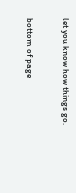let you know how things go.

bottom of page